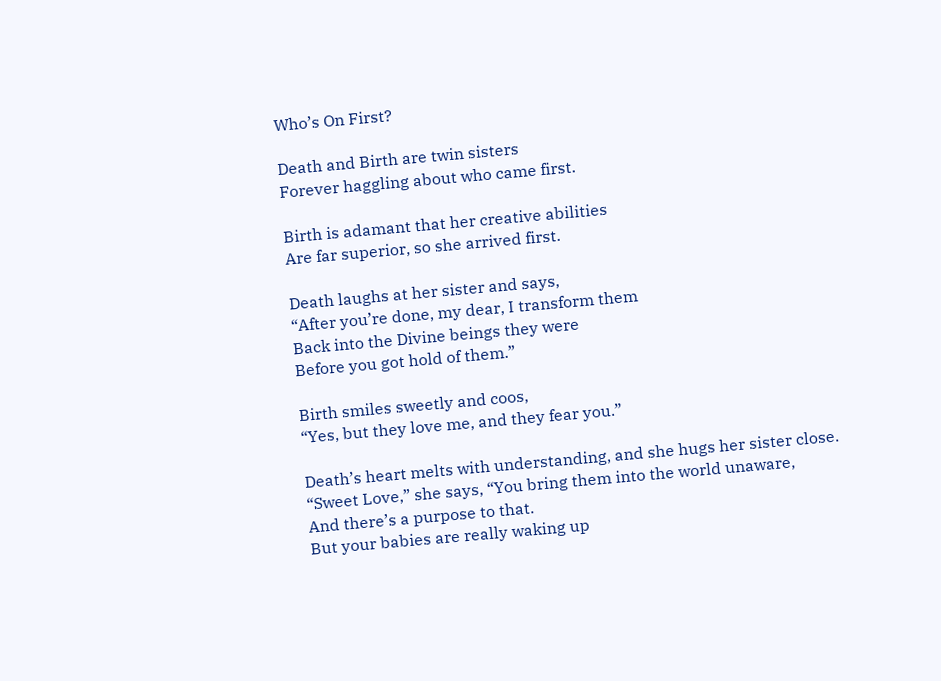Who’s On First?

Death and Birth are twin sisters
Forever haggling about who came first.

Birth is adamant that her creative abilities
Are far superior, so she arrived first.

Death laughs at her sister and says,
“After you’re done, my dear, I transform them
Back into the Divine beings they were
Before you got hold of them.”

Birth smiles sweetly and coos,
“Yes, but they love me, and they fear you.”

Death’s heart melts with understanding, and she hugs her sister close.
“Sweet Love,” she says, “You bring them into the world unaware,
And there’s a purpose to that.
But your babies are really waking up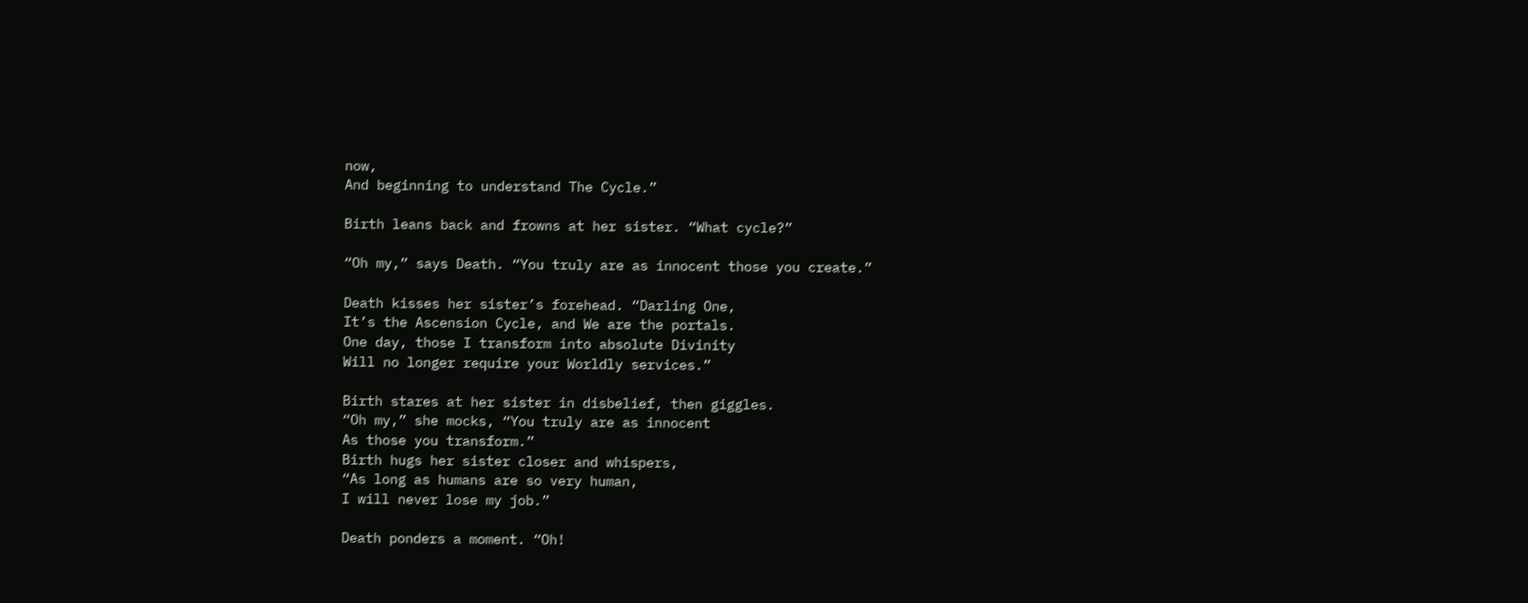now,
And beginning to understand The Cycle.”

Birth leans back and frowns at her sister. “What cycle?”

“Oh my,” says Death. “You truly are as innocent those you create.”

Death kisses her sister’s forehead. “Darling One,
It’s the Ascension Cycle, and We are the portals.
One day, those I transform into absolute Divinity
Will no longer require your Worldly services.”

Birth stares at her sister in disbelief, then giggles.
“Oh my,” she mocks, “You truly are as innocent
As those you transform.”
Birth hugs her sister closer and whispers,
“As long as humans are so very human,
I will never lose my job.”

Death ponders a moment. “Oh!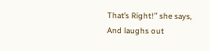That’s Right!” she says,
And laughs out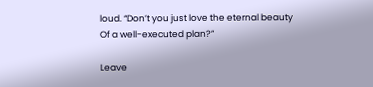loud. “Don’t you just love the eternal beauty
Of a well-executed plan?”

Leave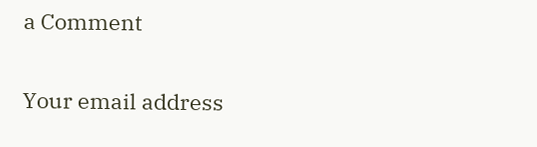a Comment

Your email address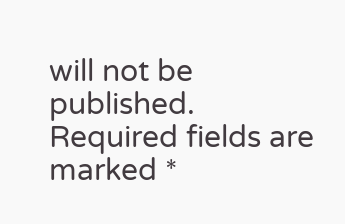will not be published. Required fields are marked *